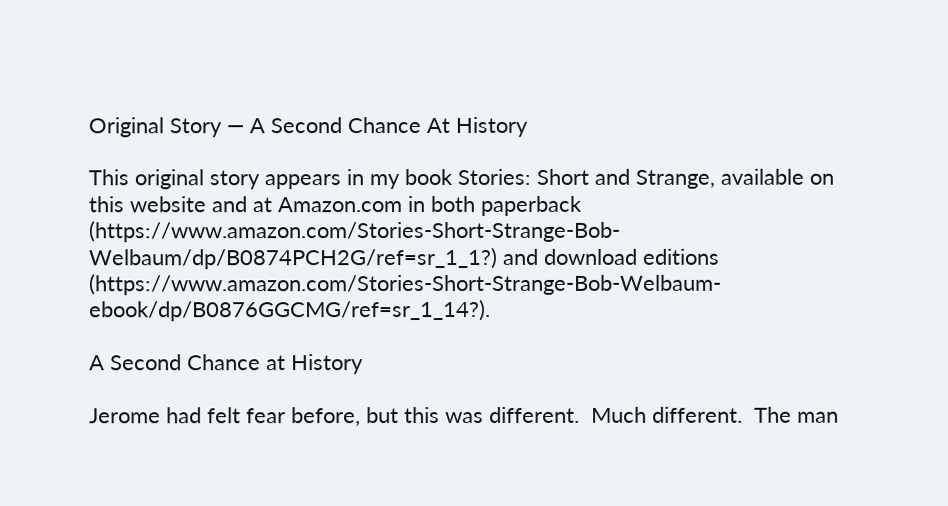Original Story — A Second Chance At History

This original story appears in my book Stories: Short and Strange, available on this website and at Amazon.com in both paperback (https://www.amazon.com/Stories-Short-Strange-Bob-Welbaum/dp/B0874PCH2G/ref=sr_1_1?) and download editions (https://www.amazon.com/Stories-Short-Strange-Bob-Welbaum-ebook/dp/B0876GGCMG/ref=sr_1_14?).

A Second Chance at History

Jerome had felt fear before, but this was different.  Much different.  The man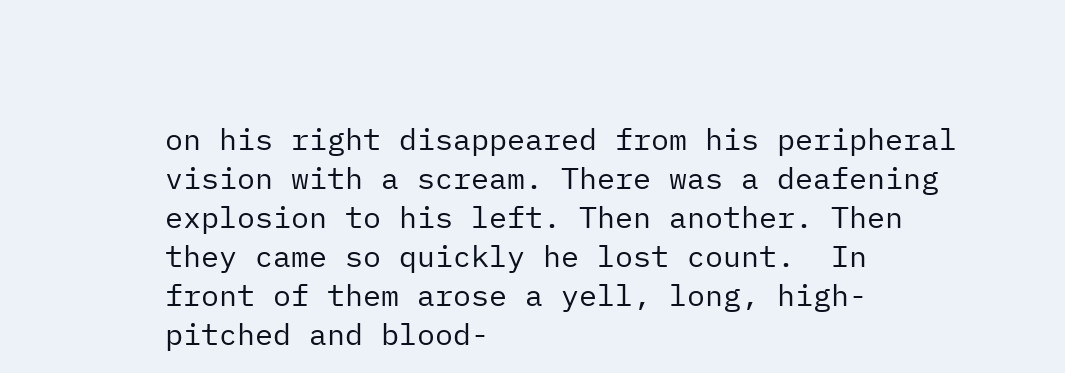on his right disappeared from his peripheral vision with a scream. There was a deafening explosion to his left. Then another. Then they came so quickly he lost count.  In front of them arose a yell, long, high-pitched and blood-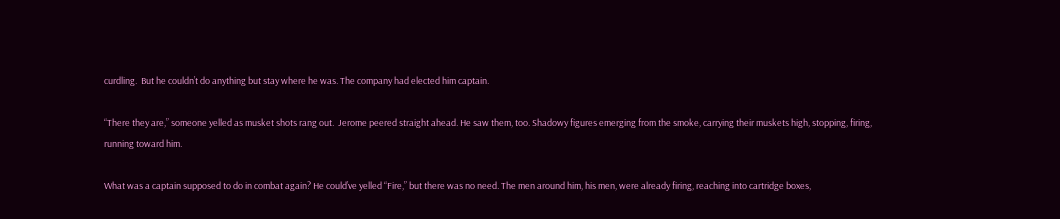curdling.  But he couldn’t do anything but stay where he was. The company had elected him captain.

“There they are,” someone yelled as musket shots rang out.  Jerome peered straight ahead. He saw them, too. Shadowy figures emerging from the smoke, carrying their muskets high, stopping, firing, running toward him.

What was a captain supposed to do in combat again? He could’ve yelled “Fire,” but there was no need. The men around him, his men, were already firing, reaching into cartridge boxes,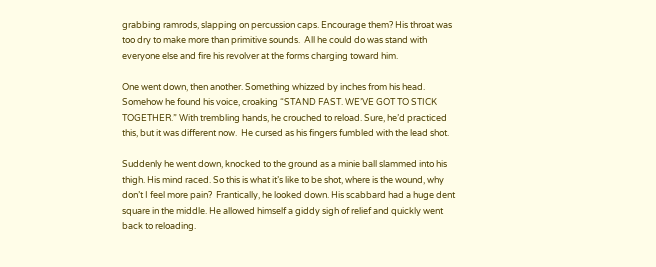grabbing ramrods, slapping on percussion caps. Encourage them? His throat was too dry to make more than primitive sounds.  All he could do was stand with everyone else and fire his revolver at the forms charging toward him.

One went down, then another. Something whizzed by inches from his head. Somehow he found his voice, croaking “STAND FAST. WE’VE GOT TO STICK TOGETHER.” With trembling hands, he crouched to reload. Sure, he’d practiced this, but it was different now.  He cursed as his fingers fumbled with the lead shot.

Suddenly he went down, knocked to the ground as a minie ball slammed into his thigh. His mind raced. So this is what it’s like to be shot, where is the wound, why don’t I feel more pain?  Frantically, he looked down. His scabbard had a huge dent square in the middle. He allowed himself a giddy sigh of relief and quickly went back to reloading.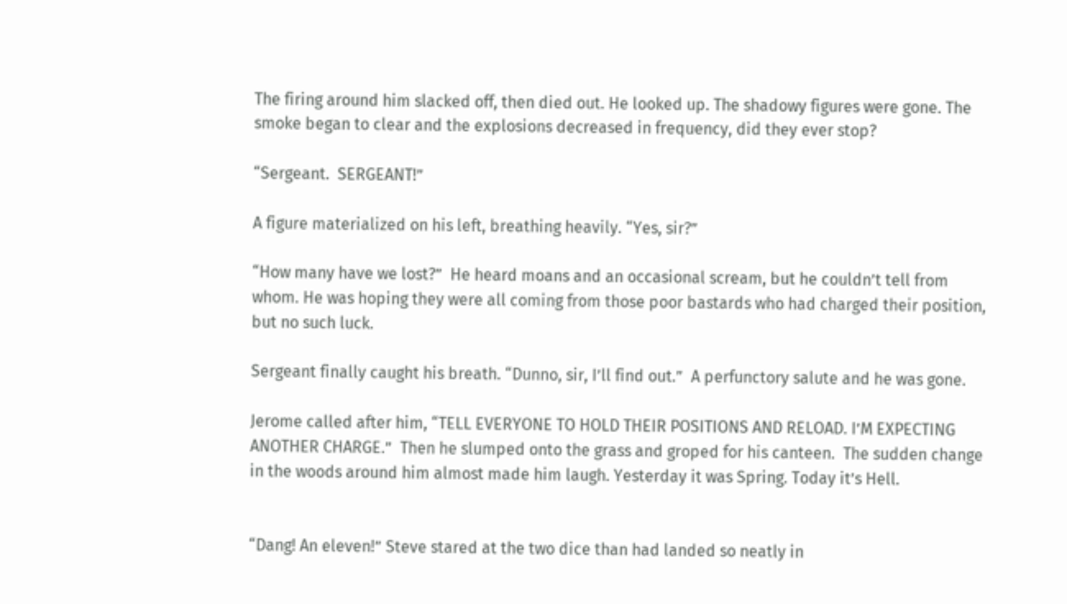The firing around him slacked off, then died out. He looked up. The shadowy figures were gone. The smoke began to clear and the explosions decreased in frequency, did they ever stop?

“Sergeant.  SERGEANT!”

A figure materialized on his left, breathing heavily. “Yes, sir?”

“How many have we lost?”  He heard moans and an occasional scream, but he couldn’t tell from whom. He was hoping they were all coming from those poor bastards who had charged their position, but no such luck.

Sergeant finally caught his breath. “Dunno, sir, I’ll find out.”  A perfunctory salute and he was gone.

Jerome called after him, “TELL EVERYONE TO HOLD THEIR POSITIONS AND RELOAD. I’M EXPECTING ANOTHER CHARGE.”  Then he slumped onto the grass and groped for his canteen.  The sudden change in the woods around him almost made him laugh. Yesterday it was Spring. Today it’s Hell.


“Dang! An eleven!” Steve stared at the two dice than had landed so neatly in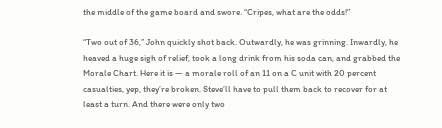the middle of the game board and swore. “Cripes, what are the odds!”

“Two out of 36,” John quickly shot back. Outwardly, he was grinning. Inwardly, he heaved a huge sigh of relief, took a long drink from his soda can, and grabbed the Morale Chart. Here it is — a morale roll of an 11 on a C unit with 20 percent casualties, yep, they’re broken. Steve’ll have to pull them back to recover for at least a turn. And there were only two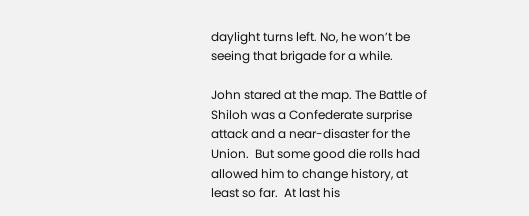daylight turns left. No, he won’t be seeing that brigade for a while.

John stared at the map. The Battle of Shiloh was a Confederate surprise attack and a near-disaster for the Union.  But some good die rolls had allowed him to change history, at least so far.  At last his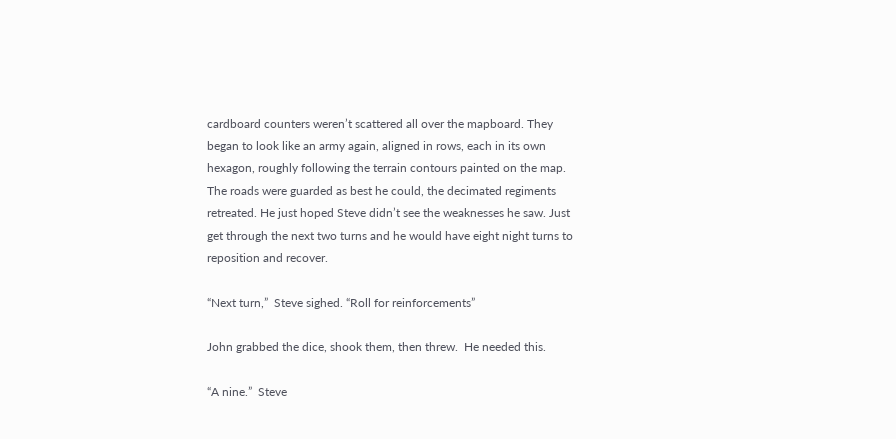cardboard counters weren’t scattered all over the mapboard. They began to look like an army again, aligned in rows, each in its own hexagon, roughly following the terrain contours painted on the map. The roads were guarded as best he could, the decimated regiments retreated. He just hoped Steve didn’t see the weaknesses he saw. Just get through the next two turns and he would have eight night turns to reposition and recover.

“Next turn,”  Steve sighed. “Roll for reinforcements”

John grabbed the dice, shook them, then threw.  He needed this.

“A nine.”  Steve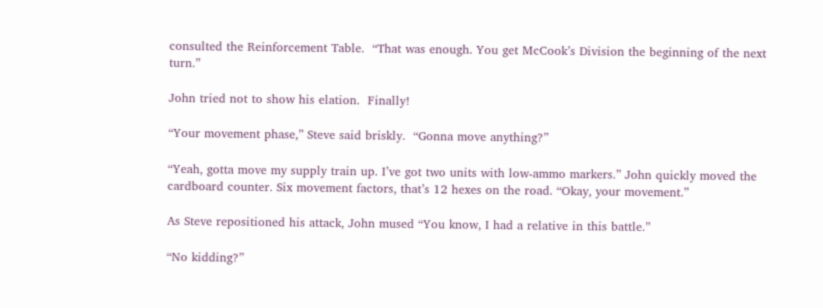consulted the Reinforcement Table.  “That was enough. You get McCook’s Division the beginning of the next turn.”

John tried not to show his elation.  Finally!

“Your movement phase,” Steve said briskly.  “Gonna move anything?”

“Yeah, gotta move my supply train up. I’ve got two units with low-ammo markers.” John quickly moved the cardboard counter. Six movement factors, that’s 12 hexes on the road. “Okay, your movement.”

As Steve repositioned his attack, John mused “You know, I had a relative in this battle.”

“No kidding?”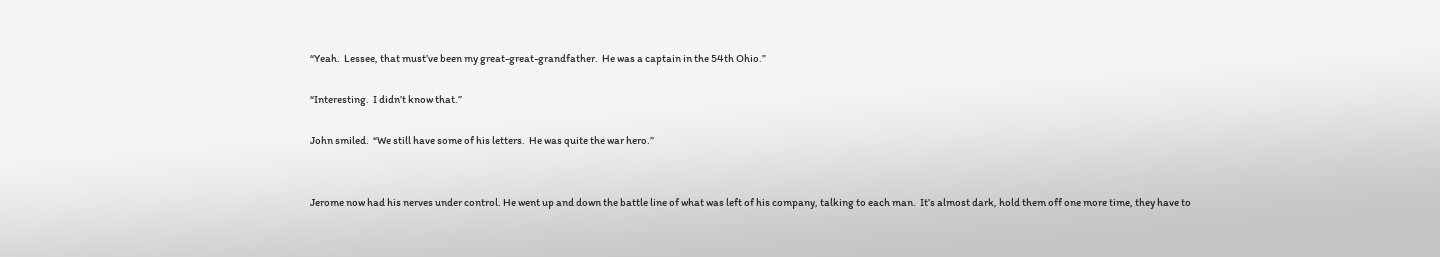“Yeah.  Lessee, that must’ve been my great-great-grandfather.  He was a captain in the 54th Ohio.”

“Interesting.  I didn’t know that.”

John smiled.  “We still have some of his letters.  He was quite the war hero.”


Jerome now had his nerves under control. He went up and down the battle line of what was left of his company, talking to each man.  It’s almost dark, hold them off one more time, they have to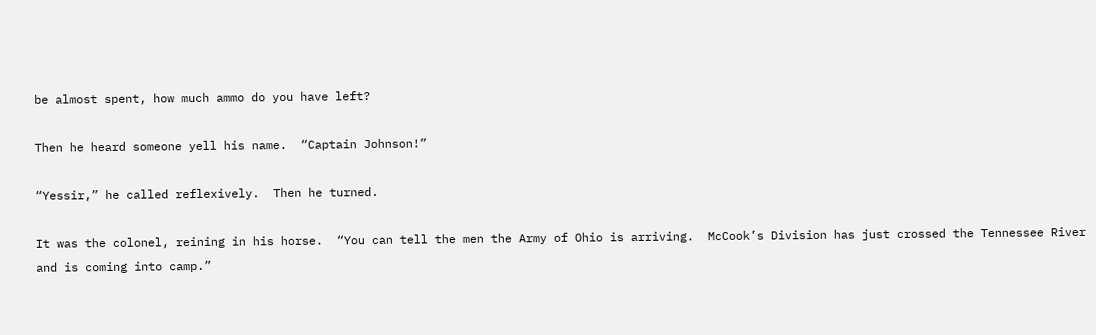be almost spent, how much ammo do you have left?

Then he heard someone yell his name.  “Captain Johnson!”

“Yessir,” he called reflexively.  Then he turned.

It was the colonel, reining in his horse.  “You can tell the men the Army of Ohio is arriving.  McCook’s Division has just crossed the Tennessee River and is coming into camp.”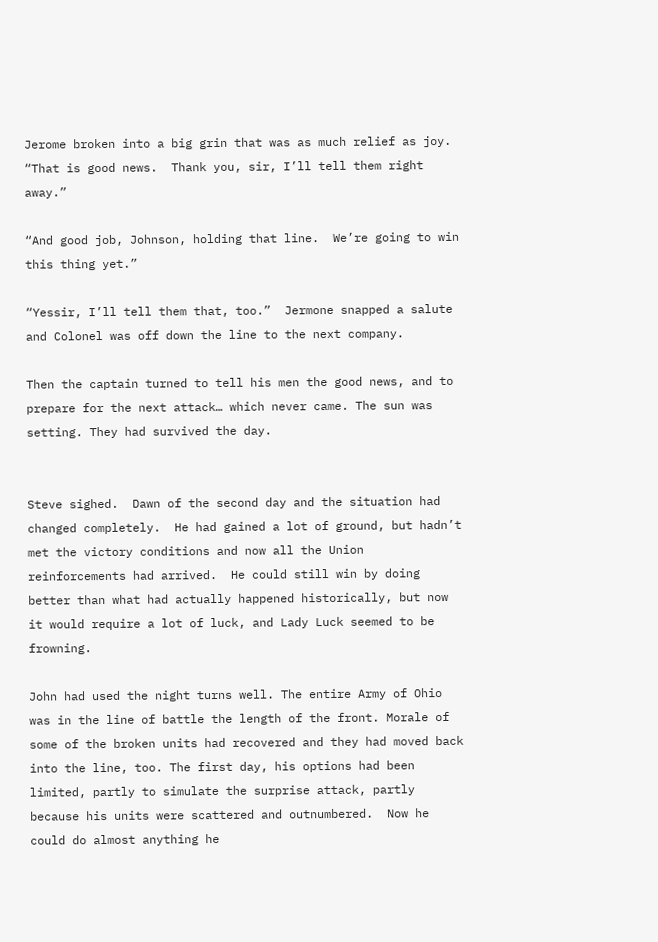Jerome broken into a big grin that was as much relief as joy.  “That is good news.  Thank you, sir, I’ll tell them right away.”

“And good job, Johnson, holding that line.  We’re going to win this thing yet.”

“Yessir, I’ll tell them that, too.”  Jermone snapped a salute and Colonel was off down the line to the next company.

Then the captain turned to tell his men the good news, and to prepare for the next attack… which never came. The sun was setting. They had survived the day.


Steve sighed.  Dawn of the second day and the situation had changed completely.  He had gained a lot of ground, but hadn’t met the victory conditions and now all the Union reinforcements had arrived.  He could still win by doing better than what had actually happened historically, but now it would require a lot of luck, and Lady Luck seemed to be frowning.

John had used the night turns well. The entire Army of Ohio was in the line of battle the length of the front. Morale of some of the broken units had recovered and they had moved back into the line, too. The first day, his options had been limited, partly to simulate the surprise attack, partly because his units were scattered and outnumbered.  Now he could do almost anything he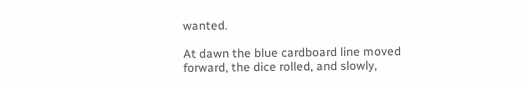wanted.

At dawn the blue cardboard line moved forward, the dice rolled, and slowly,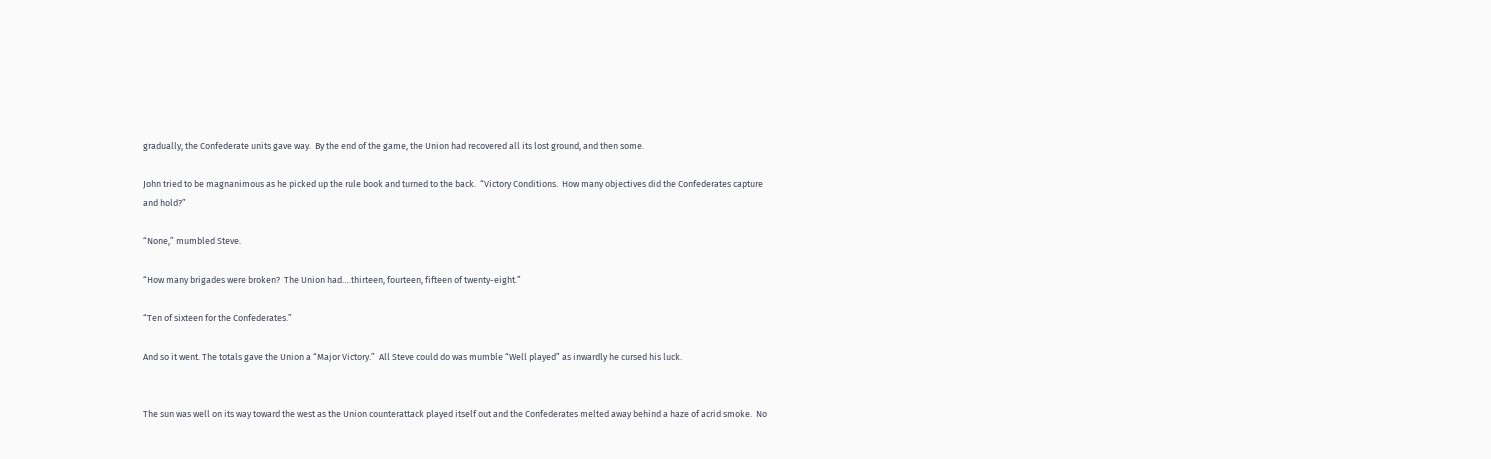gradually, the Confederate units gave way.  By the end of the game, the Union had recovered all its lost ground, and then some.

John tried to be magnanimous as he picked up the rule book and turned to the back.  “Victory Conditions.  How many objectives did the Confederates capture and hold?”

“None,” mumbled Steve.

“How many brigades were broken?  The Union had….thirteen, fourteen, fifteen of twenty-eight.”

“Ten of sixteen for the Confederates.”

And so it went. The totals gave the Union a “Major Victory.”  All Steve could do was mumble “Well played” as inwardly he cursed his luck.


The sun was well on its way toward the west as the Union counterattack played itself out and the Confederates melted away behind a haze of acrid smoke.  No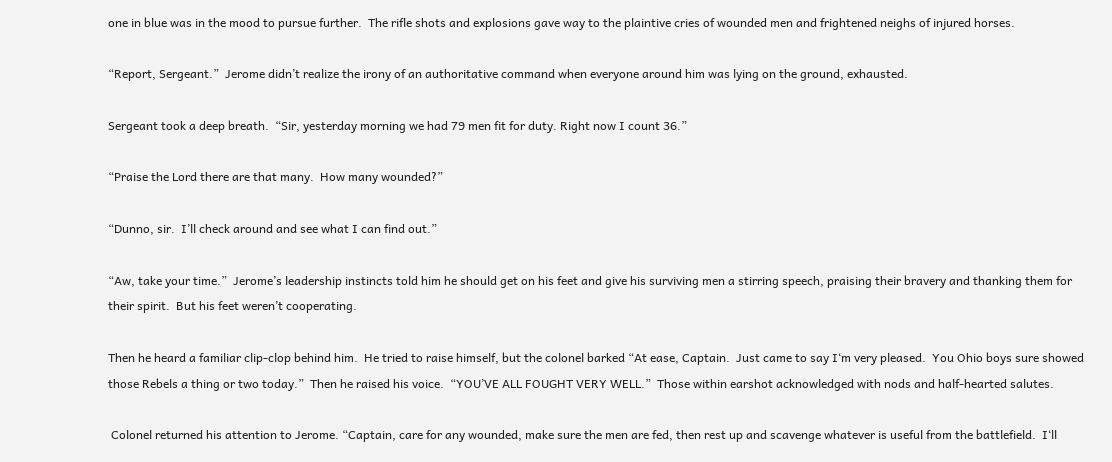one in blue was in the mood to pursue further.  The rifle shots and explosions gave way to the plaintive cries of wounded men and frightened neighs of injured horses.

“Report, Sergeant.”  Jerome didn’t realize the irony of an authoritative command when everyone around him was lying on the ground, exhausted.

Sergeant took a deep breath.  “Sir, yesterday morning we had 79 men fit for duty. Right now I count 36.”

“Praise the Lord there are that many.  How many wounded?”

“Dunno, sir.  I’ll check around and see what I can find out.”

“Aw, take your time.”  Jerome’s leadership instincts told him he should get on his feet and give his surviving men a stirring speech, praising their bravery and thanking them for their spirit.  But his feet weren’t cooperating.

Then he heard a familiar clip-clop behind him.  He tried to raise himself, but the colonel barked “At ease, Captain.  Just came to say I‘m very pleased.  You Ohio boys sure showed those Rebels a thing or two today.”  Then he raised his voice.  “YOU’VE ALL FOUGHT VERY WELL.”  Those within earshot acknowledged with nods and half-hearted salutes.

 Colonel returned his attention to Jerome. “Captain, care for any wounded, make sure the men are fed, then rest up and scavenge whatever is useful from the battlefield.  I‘ll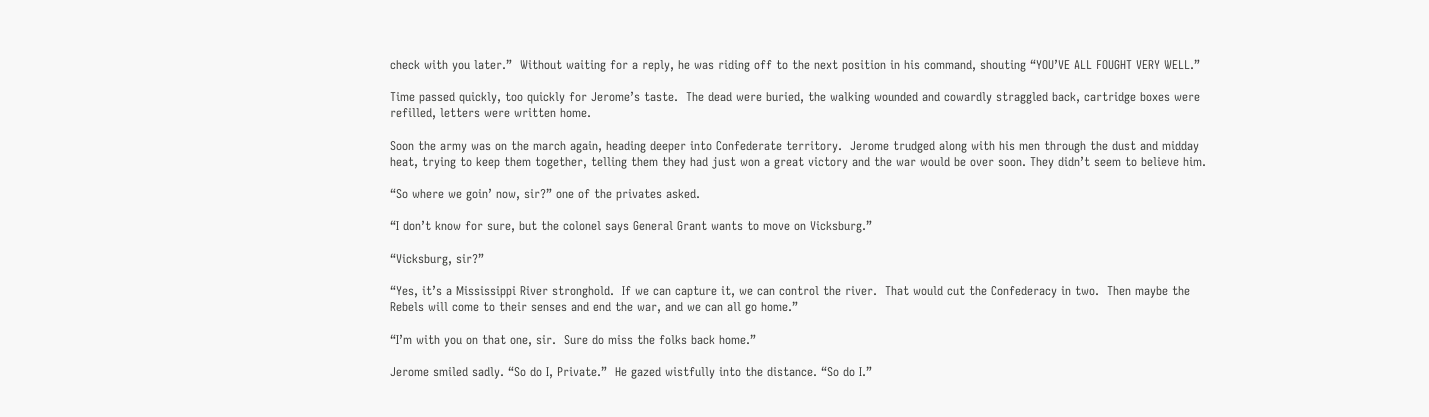check with you later.”  Without waiting for a reply, he was riding off to the next position in his command, shouting “YOU’VE ALL FOUGHT VERY WELL.”

Time passed quickly, too quickly for Jerome’s taste.  The dead were buried, the walking wounded and cowardly straggled back, cartridge boxes were refilled, letters were written home.

Soon the army was on the march again, heading deeper into Confederate territory.  Jerome trudged along with his men through the dust and midday heat, trying to keep them together, telling them they had just won a great victory and the war would be over soon. They didn’t seem to believe him.

“So where we goin’ now, sir?” one of the privates asked.

“I don’t know for sure, but the colonel says General Grant wants to move on Vicksburg.”

“Vicksburg, sir?”

“Yes, it’s a Mississippi River stronghold.  If we can capture it, we can control the river.  That would cut the Confederacy in two.  Then maybe the Rebels will come to their senses and end the war, and we can all go home.”

“I’m with you on that one, sir.  Sure do miss the folks back home.”

Jerome smiled sadly. “So do I, Private.”  He gazed wistfully into the distance. “So do I.”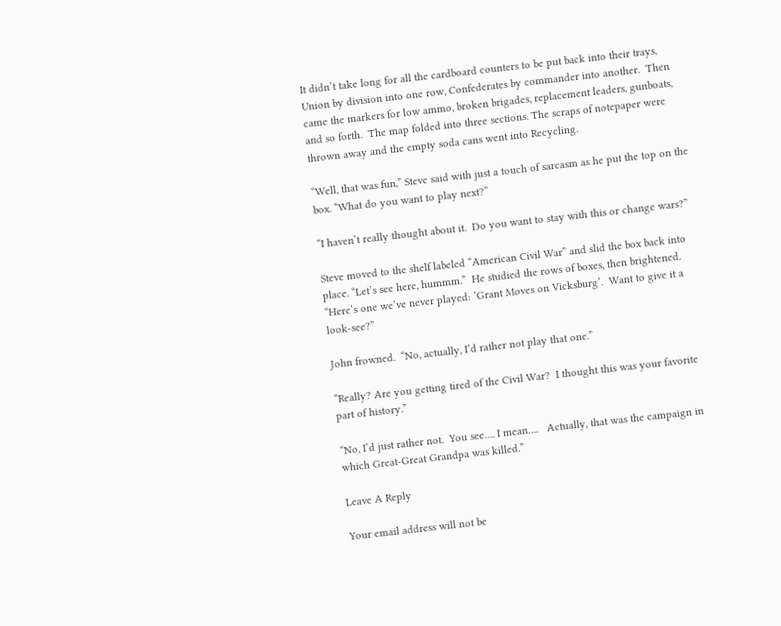It didn’t take long for all the cardboard counters to be put back into their trays, Union by division into one row, Confederates by commander into another.  Then came the markers for low ammo, broken brigades, replacement leaders, gunboats, and so forth.  The map folded into three sections. The scraps of notepaper were thrown away and the empty soda cans went into Recycling.

“Well, that was fun,” Steve said with just a touch of sarcasm as he put the top on the box. “What do you want to play next?”

“I haven’t really thought about it.  Do you want to stay with this or change wars?”

Steve moved to the shelf labeled “American Civil War” and slid the box back into place. “Let’s see here, hummm.”  He studied the rows of boxes, then brightened.  “Here’s one we’ve never played: ‘Grant Moves on Vicksburg’.  Want to give it a look-see?”

John frowned.  “No, actually, I’d rather not play that one.”

“Really? Are you getting tired of the Civil War?  I thought this was your favorite part of history.”

“No, I’d just rather not.  You see…. I mean….   Actually, that was the campaign in which Great-Great Grandpa was killed.”

Leave A Reply

Your email address will not be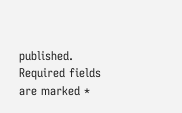published. Required fields are marked *